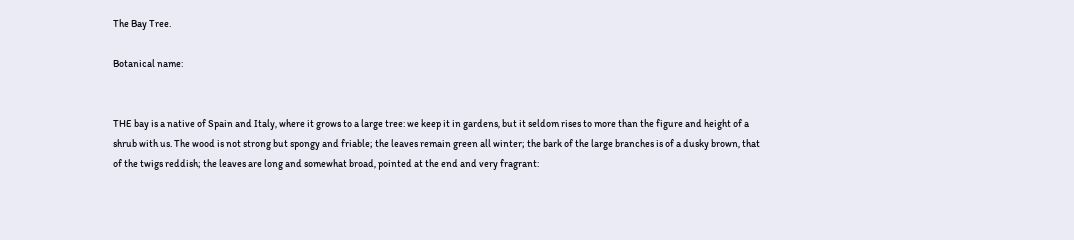The Bay Tree.

Botanical name:


THE bay is a native of Spain and Italy, where it grows to a large tree: we keep it in gardens, but it seldom rises to more than the figure and height of a shrub with us. The wood is not strong but spongy and friable; the leaves remain green all winter; the bark of the large branches is of a dusky brown, that of the twigs reddish; the leaves are long and somewhat broad, pointed at the end and very fragrant: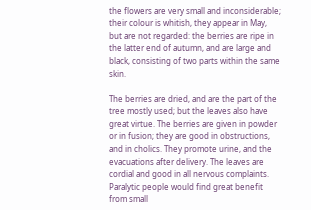the flowers are very small and inconsiderable; their colour is whitish, they appear in May, but are not regarded: the berries are ripe in the latter end of autumn, and are large and black, consisting of two parts within the same skin.

The berries are dried, and are the part of the tree mostly used; but the leaves also have great virtue. The berries are given in powder or in fusion; they are good in obstructions, and in cholics. They promote urine, and the evacuations after delivery. The leaves are cordial and good in all nervous complaints. Paralytic people would find great benefit from small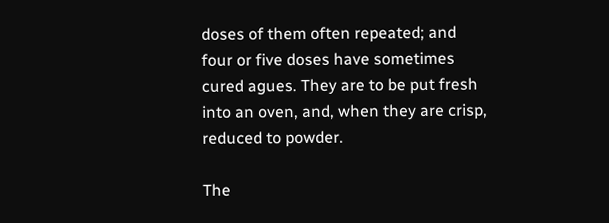doses of them often repeated; and four or five doses have sometimes cured agues. They are to be put fresh into an oven, and, when they are crisp, reduced to powder.

The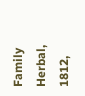Family Herbal, 1812,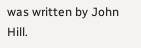was written by John Hill.